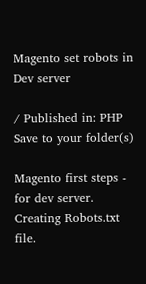Magento set robots in Dev server

/ Published in: PHP
Save to your folder(s)

Magento first steps - for dev server.
Creating Robots.txt file.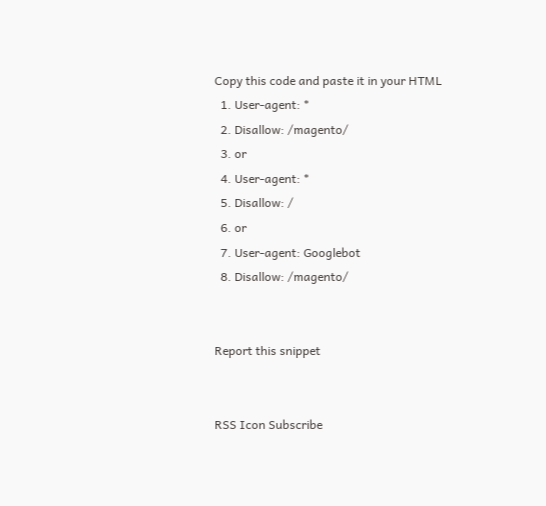Copy this code and paste it in your HTML
  1. User-agent: *
  2. Disallow: /magento/
  3. or
  4. User-agent: *
  5. Disallow: /
  6. or
  7. User-agent: Googlebot
  8. Disallow: /magento/


Report this snippet


RSS Icon Subscribe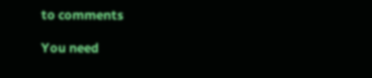to comments

You need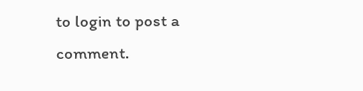to login to post a comment.